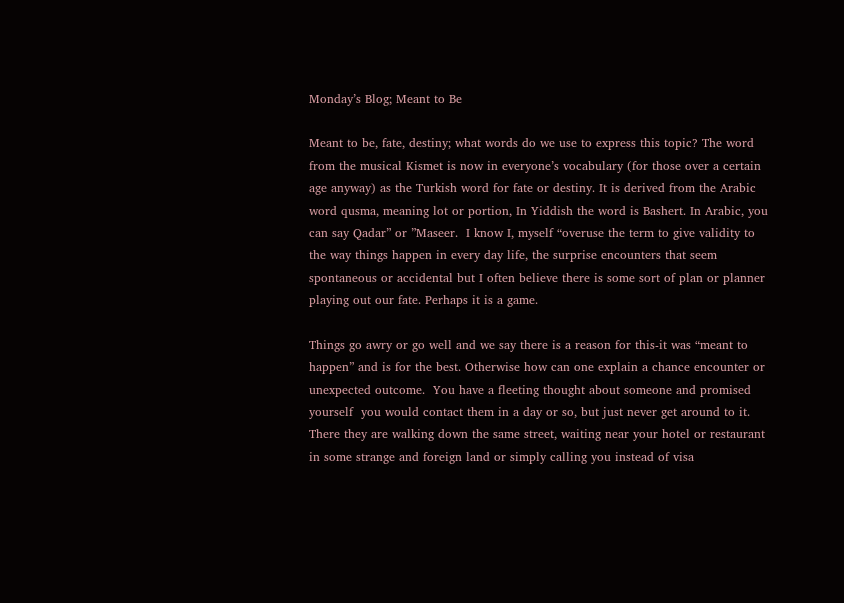Monday’s Blog; Meant to Be

Meant to be, fate, destiny; what words do we use to express this topic? The word from the musical Kismet is now in everyone’s vocabulary (for those over a certain age anyway) as the Turkish word for fate or destiny. It is derived from the Arabic word qusma, meaning lot or portion, In Yiddish the word is Bashert. In Arabic, you can say Qadar” or ”Maseer.  I know I, myself “overuse the term to give validity to the way things happen in every day life, the surprise encounters that seem spontaneous or accidental but I often believe there is some sort of plan or planner playing out our fate. Perhaps it is a game.

Things go awry or go well and we say there is a reason for this-it was “meant to happen” and is for the best. Otherwise how can one explain a chance encounter or unexpected outcome.  You have a fleeting thought about someone and promised yourself  you would contact them in a day or so, but just never get around to it. There they are walking down the same street, waiting near your hotel or restaurant in some strange and foreign land or simply calling you instead of visa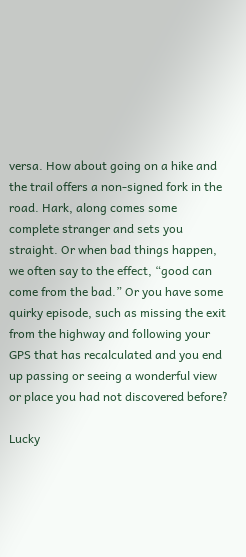versa. How about going on a hike and the trail offers a non-signed fork in the road. Hark, along comes some complete stranger and sets you straight. Or when bad things happen, we often say to the effect, “good can come from the bad.” Or you have some quirky episode, such as missing the exit from the highway and following your GPS that has recalculated and you end up passing or seeing a wonderful view or place you had not discovered before?

Lucky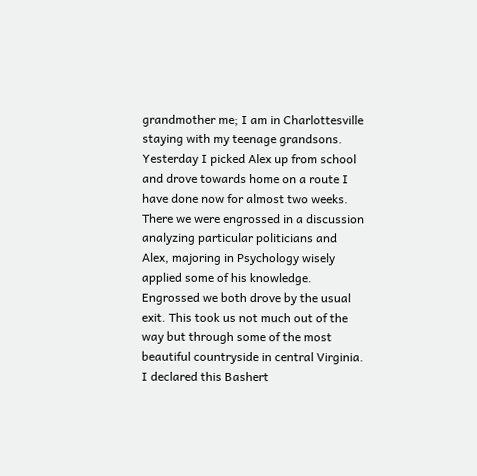grandmother me; I am in Charlottesville staying with my teenage grandsons. Yesterday I picked Alex up from school and drove towards home on a route I have done now for almost two weeks. There we were engrossed in a discussion analyzing particular politicians and Alex, majoring in Psychology wisely applied some of his knowledge. Engrossed we both drove by the usual exit. This took us not much out of the way but through some of the most beautiful countryside in central Virginia. I declared this Bashert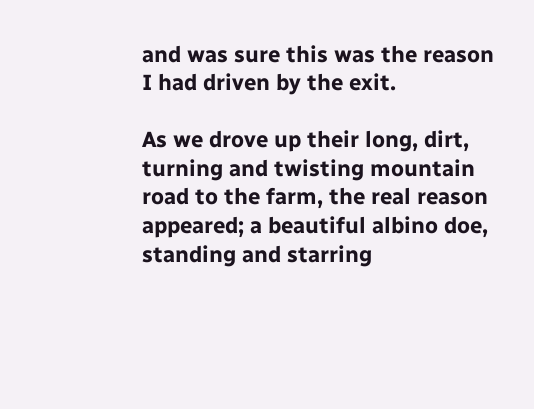and was sure this was the reason I had driven by the exit.

As we drove up their long, dirt, turning and twisting mountain road to the farm, the real reason appeared; a beautiful albino doe, standing and starring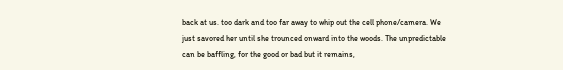back at us. too dark and too far away to whip out the cell phone/camera. We just savored her until she trounced onward into the woods. The unpredictable can be baffling, for the good or bad but it remains,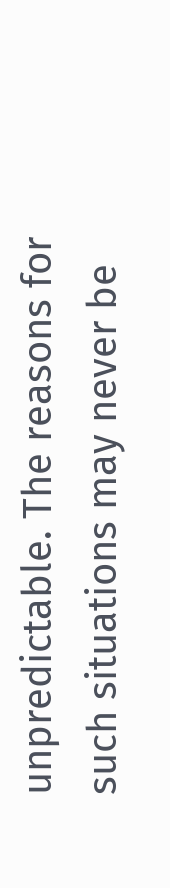unpredictable. The reasons for such situations may never be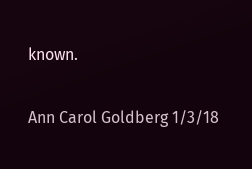known.

Ann Carol Goldberg 1/3/18